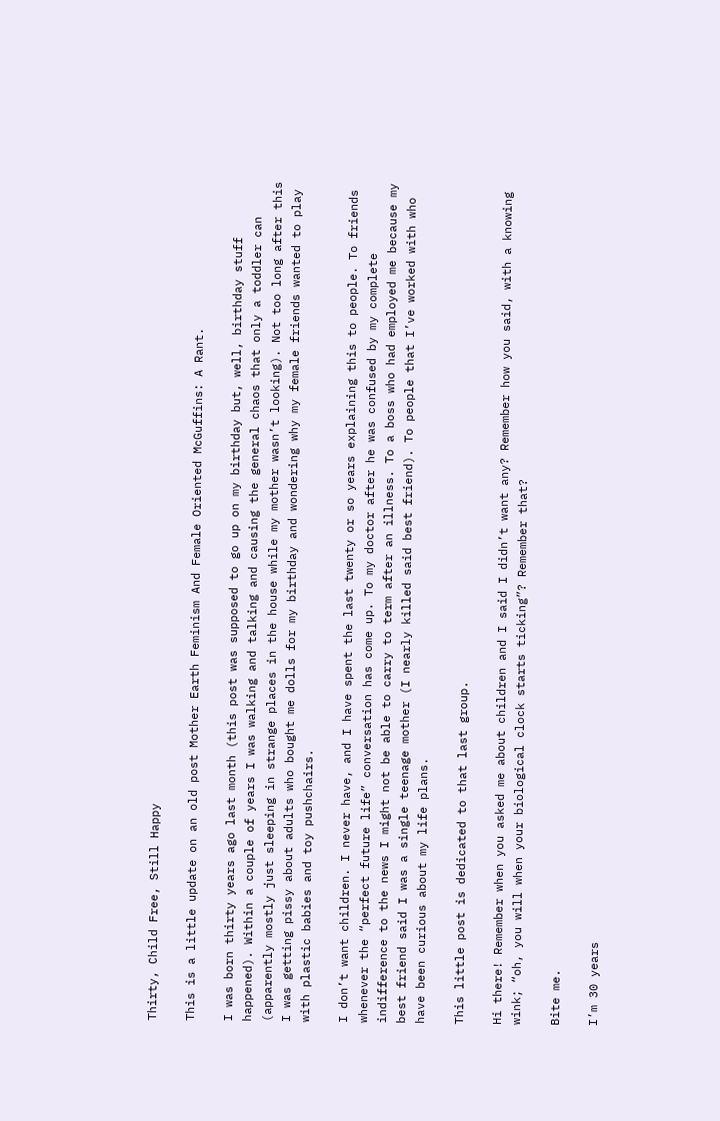Thirty, Child Free, Still Happy

This is a little update on an old post Mother Earth Feminism And Female Oriented McGuffins: A Rant.

I was born thirty years ago last month (this post was supposed to go up on my birthday but, well, birthday stuff happened). Within a couple of years I was walking and talking and causing the general chaos that only a toddler can (apparently mostly just sleeping in strange places in the house while my mother wasn’t looking). Not too long after this I was getting pissy about adults who bought me dolls for my birthday and wondering why my female friends wanted to play with plastic babies and toy pushchairs.

I don’t want children. I never have, and I have spent the last twenty or so years explaining this to people. To friends whenever the “perfect future life” conversation has come up. To my doctor after he was confused by my complete indifference to the news I might not be able to carry to term after an illness. To a boss who had employed me because my best friend said I was a single teenage mother (I nearly killed said best friend). To people that I’ve worked with who have been curious about my life plans.

This little post is dedicated to that last group.

Hi there! Remember when you asked me about children and I said I didn’t want any? Remember how you said, with a knowing wink; “oh, you will when your biological clock starts ticking”? Remember that?

Bite me.

I’m 30 years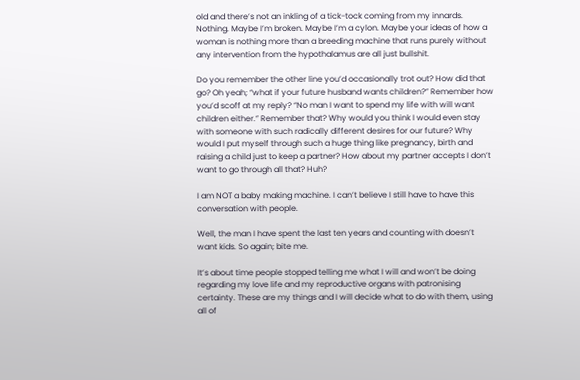old and there’s not an inkling of a tick-tock coming from my innards. Nothing. Maybe I’m broken. Maybe I’m a cylon. Maybe your ideas of how a woman is nothing more than a breeding machine that runs purely without any intervention from the hypothalamus are all just bullshit.

Do you remember the other line you’d occasionally trot out? How did that go? Oh yeah; “what if your future husband wants children?” Remember how you’d scoff at my reply? “No man I want to spend my life with will want children either.” Remember that? Why would you think I would even stay with someone with such radically different desires for our future? Why would I put myself through such a huge thing like pregnancy, birth and raising a child just to keep a partner? How about my partner accepts I don’t want to go through all that? Huh?

I am NOT a baby making machine. I can’t believe I still have to have this conversation with people.

Well, the man I have spent the last ten years and counting with doesn’t want kids. So again; bite me.

It’s about time people stopped telling me what I will and won’t be doing regarding my love life and my reproductive organs with patronising certainty. These are my things and I will decide what to do with them, using all of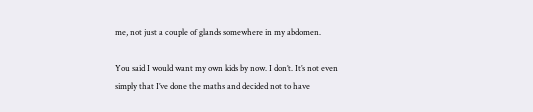me, not just a couple of glands somewhere in my abdomen.

You said I would want my own kids by now. I don’t. It’s not even simply that I’ve done the maths and decided not to have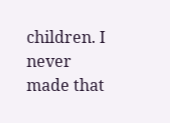children. I never made that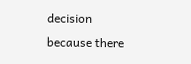decision because there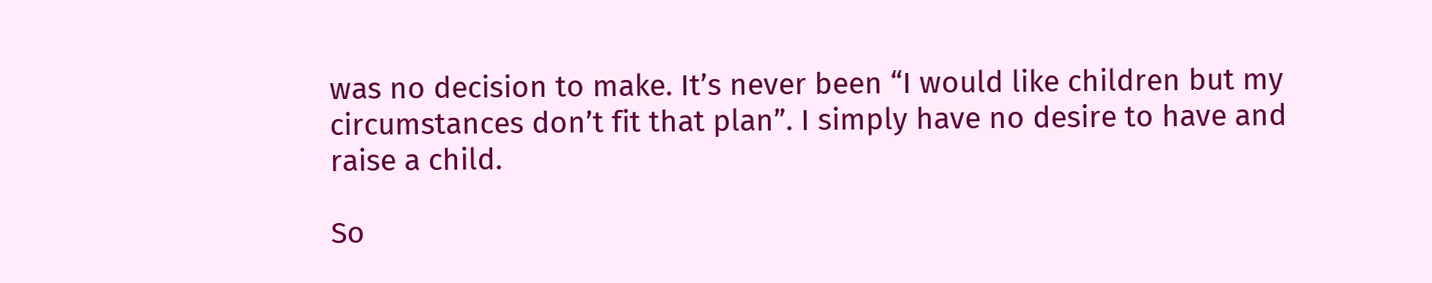was no decision to make. It’s never been “I would like children but my circumstances don’t fit that plan”. I simply have no desire to have and raise a child.

So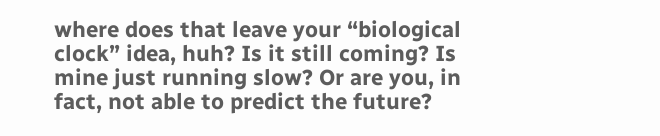where does that leave your “biological clock” idea, huh? Is it still coming? Is mine just running slow? Or are you, in fact, not able to predict the future?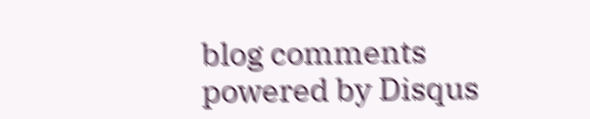blog comments powered by Disqus